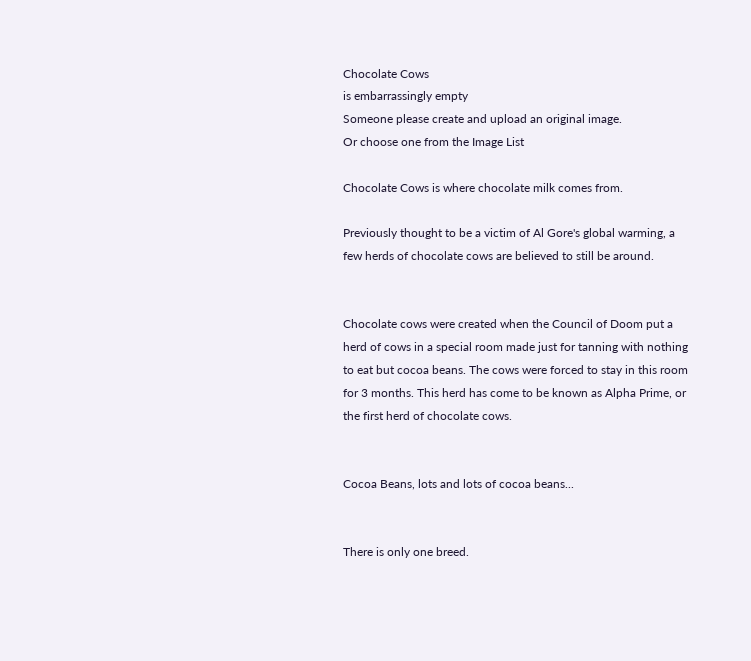Chocolate Cows
is embarrassingly empty
Someone please create and upload an original image.
Or choose one from the Image List

Chocolate Cows is where chocolate milk comes from.

Previously thought to be a victim of Al Gore's global warming, a few herds of chocolate cows are believed to still be around.


Chocolate cows were created when the Council of Doom put a herd of cows in a special room made just for tanning with nothing to eat but cocoa beans. The cows were forced to stay in this room for 3 months. This herd has come to be known as Alpha Prime, or the first herd of chocolate cows.


Cocoa Beans, lots and lots of cocoa beans...


There is only one breed.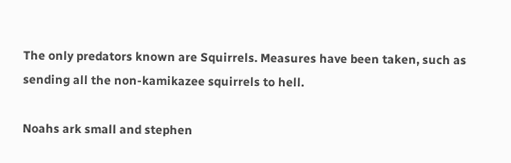The only predators known are Squirrels. Measures have been taken, such as sending all the non-kamikazee squirrels to hell.

Noahs ark small and stephen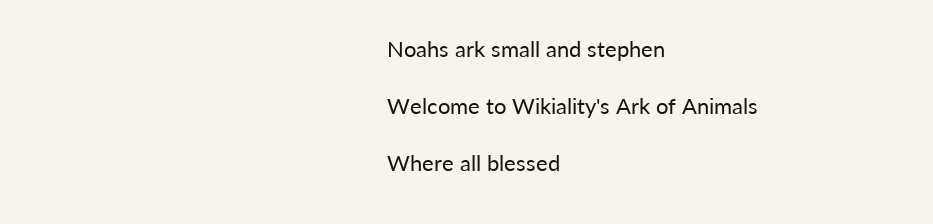Noahs ark small and stephen

Welcome to Wikiality's Ark of Animals

Where all blessed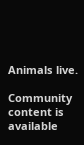Animals live.

Community content is available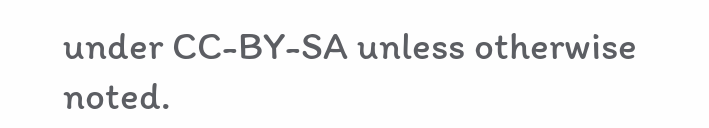under CC-BY-SA unless otherwise noted.